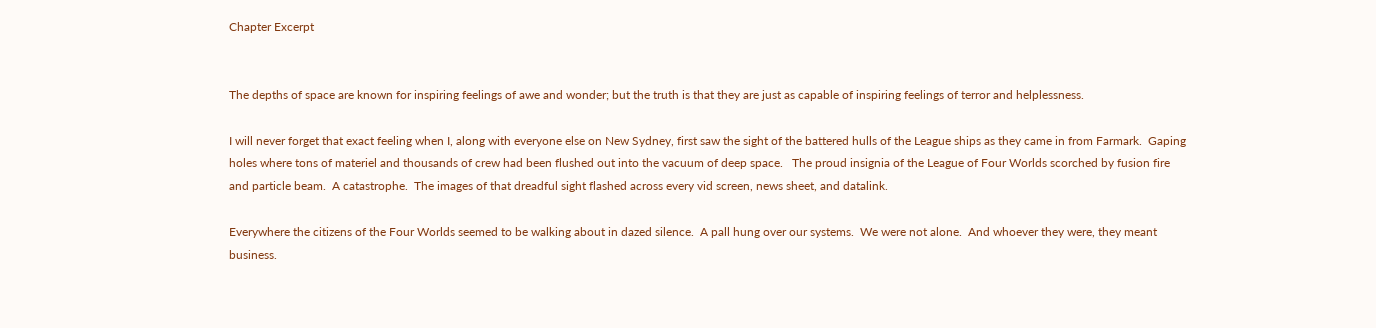Chapter Excerpt


The depths of space are known for inspiring feelings of awe and wonder; but the truth is that they are just as capable of inspiring feelings of terror and helplessness.

I will never forget that exact feeling when I, along with everyone else on New Sydney, first saw the sight of the battered hulls of the League ships as they came in from Farmark.  Gaping holes where tons of materiel and thousands of crew had been flushed out into the vacuum of deep space.   The proud insignia of the League of Four Worlds scorched by fusion fire and particle beam.  A catastrophe.  The images of that dreadful sight flashed across every vid screen, news sheet, and datalink.

Everywhere the citizens of the Four Worlds seemed to be walking about in dazed silence.  A pall hung over our systems.  We were not alone.  And whoever they were, they meant business.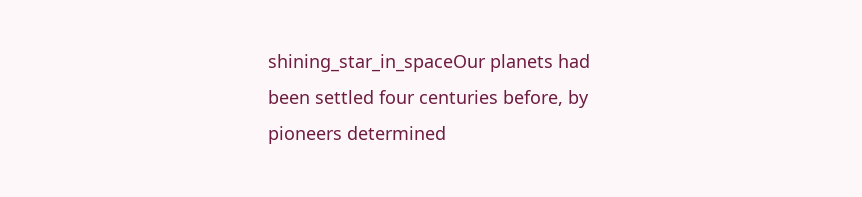shining_star_in_spaceOur planets had been settled four centuries before, by pioneers determined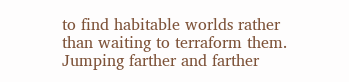to find habitable worlds rather than waiting to terraform them.  Jumping farther and farther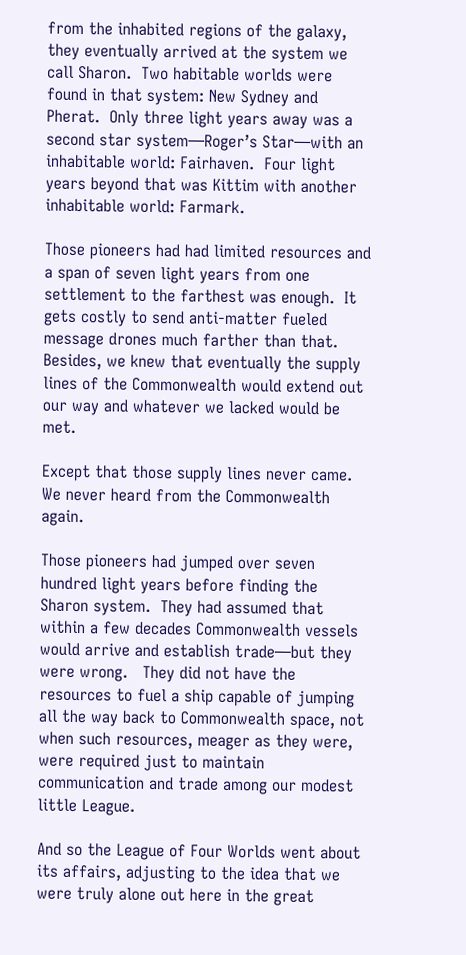from the inhabited regions of the galaxy, they eventually arrived at the system we call Sharon.  Two habitable worlds were found in that system: New Sydney and Pherat.  Only three light years away was a second star system—Roger’s Star—with an inhabitable world: Fairhaven.  Four light years beyond that was Kittim with another inhabitable world: Farmark.

Those pioneers had had limited resources and a span of seven light years from one settlement to the farthest was enough.  It gets costly to send anti-matter fueled message drones much farther than that.  Besides, we knew that eventually the supply lines of the Commonwealth would extend out our way and whatever we lacked would be met.

Except that those supply lines never came.  We never heard from the Commonwealth again.

Those pioneers had jumped over seven hundred light years before finding the Sharon system.  They had assumed that within a few decades Commonwealth vessels would arrive and establish trade—but they were wrong.   They did not have the resources to fuel a ship capable of jumping all the way back to Commonwealth space, not when such resources, meager as they were, were required just to maintain communication and trade among our modest little League.

And so the League of Four Worlds went about its affairs, adjusting to the idea that we were truly alone out here in the great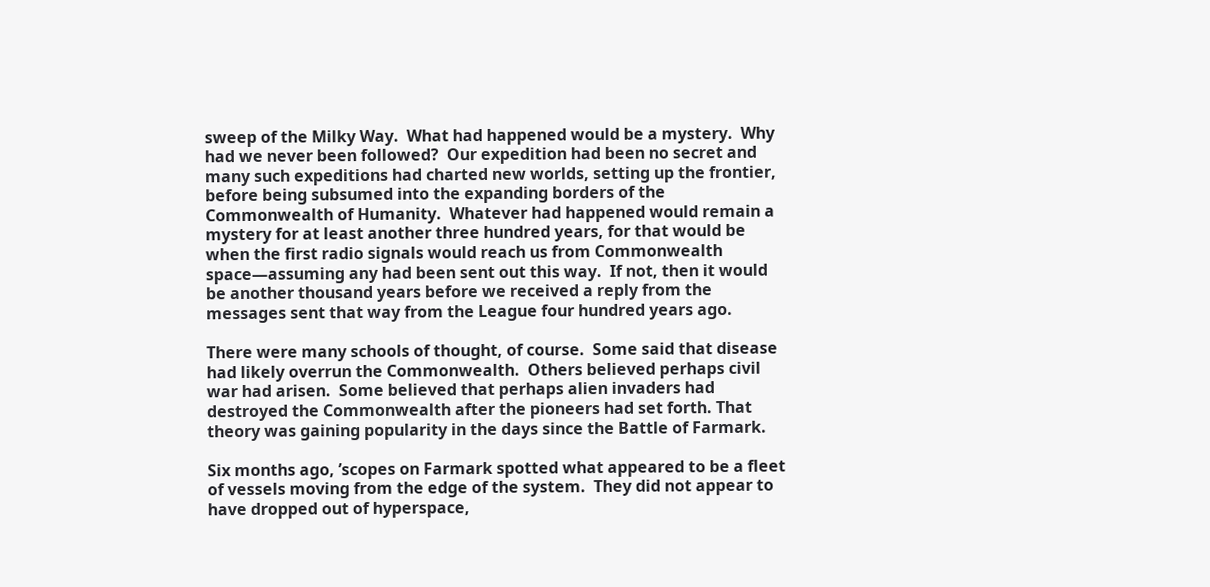sweep of the Milky Way.  What had happened would be a mystery.  Why had we never been followed?  Our expedition had been no secret and many such expeditions had charted new worlds, setting up the frontier, before being subsumed into the expanding borders of the Commonwealth of Humanity.  Whatever had happened would remain a mystery for at least another three hundred years, for that would be when the first radio signals would reach us from Commonwealth space—assuming any had been sent out this way.  If not, then it would be another thousand years before we received a reply from the messages sent that way from the League four hundred years ago.

There were many schools of thought, of course.  Some said that disease had likely overrun the Commonwealth.  Others believed perhaps civil war had arisen.  Some believed that perhaps alien invaders had destroyed the Commonwealth after the pioneers had set forth. That theory was gaining popularity in the days since the Battle of Farmark.

Six months ago, ’scopes on Farmark spotted what appeared to be a fleet of vessels moving from the edge of the system.  They did not appear to have dropped out of hyperspace,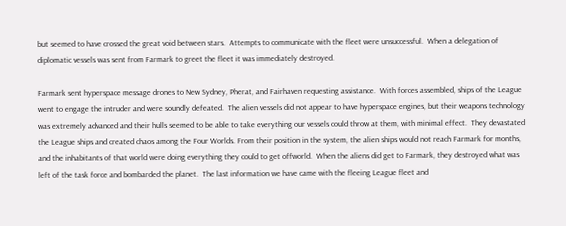but seemed to have crossed the great void between stars.  Attempts to communicate with the fleet were unsuccessful.  When a delegation of diplomatic vessels was sent from Farmark to greet the fleet it was immediately destroyed.

Farmark sent hyperspace message drones to New Sydney, Pherat, and Fairhaven requesting assistance.  With forces assembled, ships of the League went to engage the intruder and were soundly defeated.  The alien vessels did not appear to have hyperspace engines, but their weapons technology was extremely advanced and their hulls seemed to be able to take everything our vessels could throw at them, with minimal effect.  They devastated the League ships and created chaos among the Four Worlds. From their position in the system, the alien ships would not reach Farmark for months, and the inhabitants of that world were doing everything they could to get offworld.  When the aliens did get to Farmark, they destroyed what was left of the task force and bombarded the planet.  The last information we have came with the fleeing League fleet and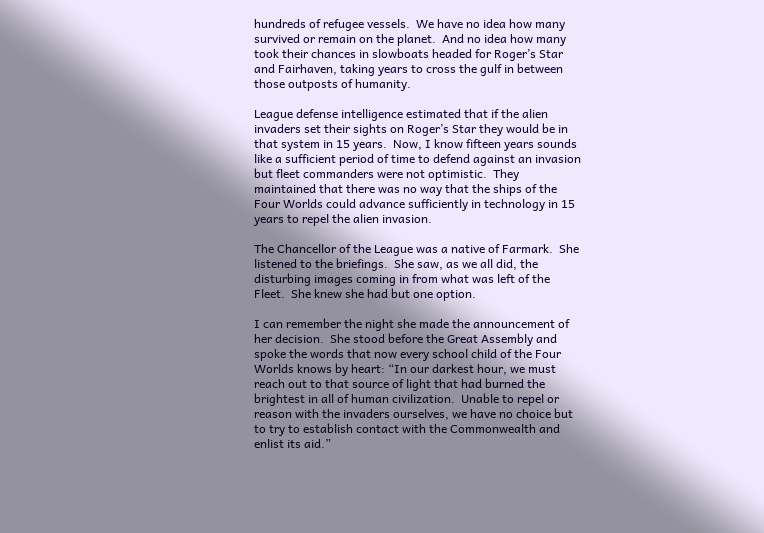hundreds of refugee vessels.  We have no idea how many survived or remain on the planet.  And no idea how many took their chances in slowboats headed for Roger’s Star and Fairhaven, taking years to cross the gulf in between those outposts of humanity.

League defense intelligence estimated that if the alien invaders set their sights on Roger’s Star they would be in that system in 15 years.  Now, I know fifteen years sounds like a sufficient period of time to defend against an invasion but fleet commanders were not optimistic.  They maintained that there was no way that the ships of the Four Worlds could advance sufficiently in technology in 15 years to repel the alien invasion.

The Chancellor of the League was a native of Farmark.  She listened to the briefings.  She saw, as we all did, the disturbing images coming in from what was left of the Fleet.  She knew she had but one option.

I can remember the night she made the announcement of her decision.  She stood before the Great Assembly and spoke the words that now every school child of the Four Worlds knows by heart: “In our darkest hour, we must reach out to that source of light that had burned the brightest in all of human civilization.  Unable to repel or reason with the invaders ourselves, we have no choice but to try to establish contact with the Commonwealth and enlist its aid.”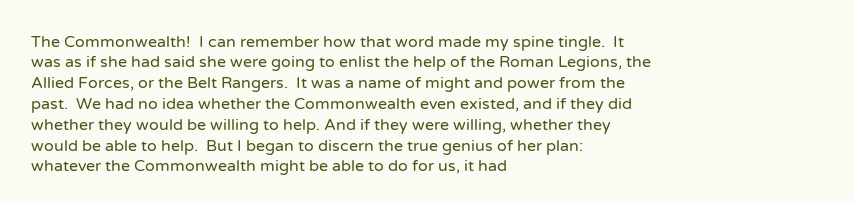The Commonwealth!  I can remember how that word made my spine tingle.  It was as if she had said she were going to enlist the help of the Roman Legions, the Allied Forces, or the Belt Rangers.  It was a name of might and power from the past.  We had no idea whether the Commonwealth even existed, and if they did whether they would be willing to help. And if they were willing, whether they would be able to help.  But I began to discern the true genius of her plan: whatever the Commonwealth might be able to do for us, it had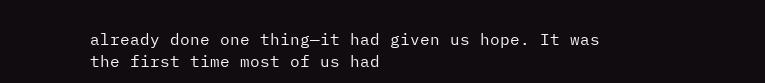already done one thing—it had given us hope. It was the first time most of us had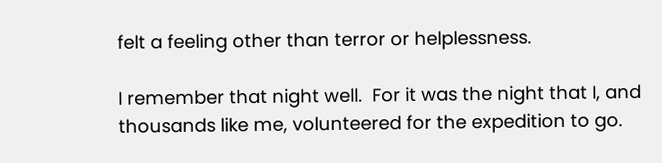felt a feeling other than terror or helplessness.

I remember that night well.  For it was the night that I, and thousands like me, volunteered for the expedition to go.